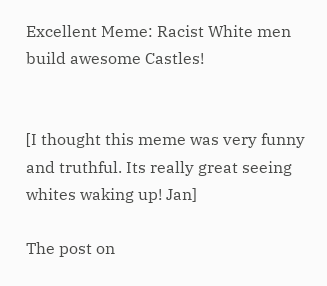Excellent Meme: Racist White men build awesome Castles!


[I thought this meme was very funny and truthful. Its really great seeing whites waking up! Jan]

The post on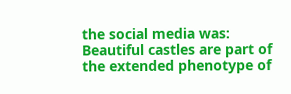the social media was: Beautiful castles are part of the extended phenotype of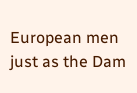European men just as the Dam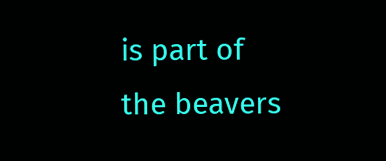is part of the beavers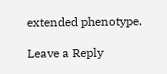extended phenotype.

Leave a Reply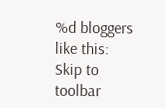%d bloggers like this:
Skip to toolbar